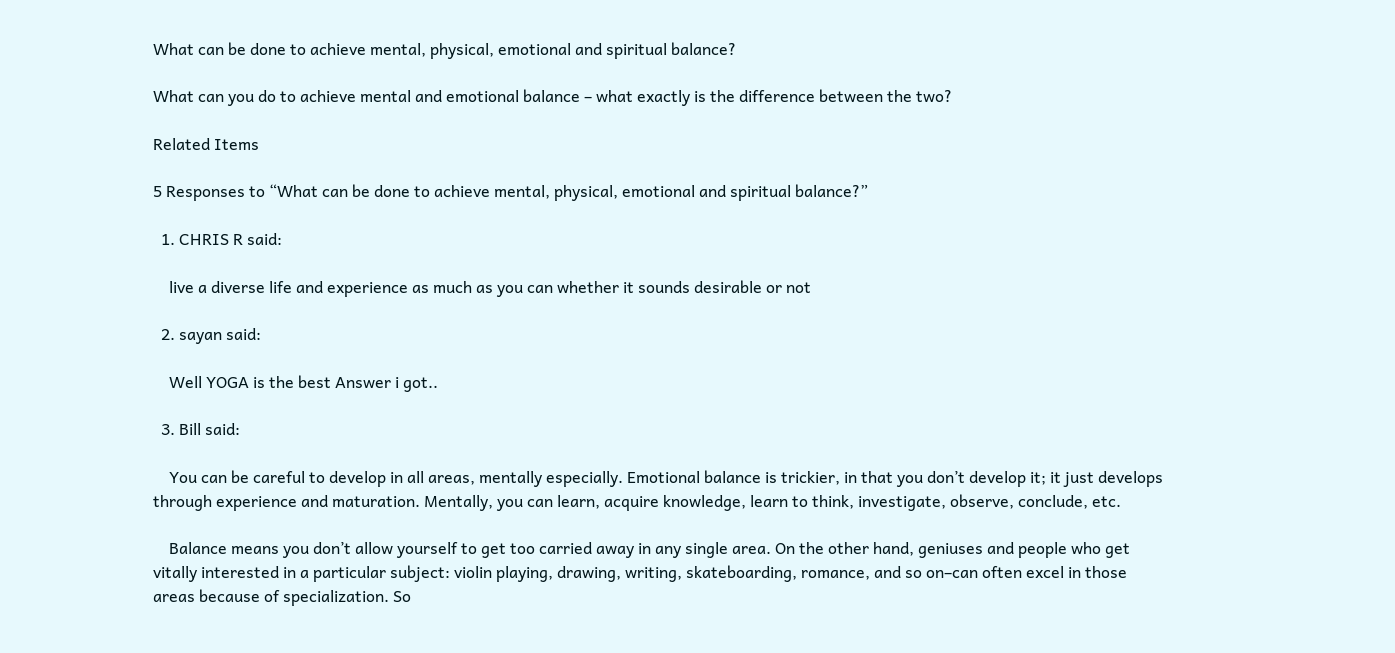What can be done to achieve mental, physical, emotional and spiritual balance?

What can you do to achieve mental and emotional balance – what exactly is the difference between the two?

Related Items

5 Responses to “What can be done to achieve mental, physical, emotional and spiritual balance?”

  1. CHRIS R said:

    live a diverse life and experience as much as you can whether it sounds desirable or not

  2. sayan said:

    Well YOGA is the best Answer i got..

  3. Bill said:

    You can be careful to develop in all areas, mentally especially. Emotional balance is trickier, in that you don’t develop it; it just develops through experience and maturation. Mentally, you can learn, acquire knowledge, learn to think, investigate, observe, conclude, etc.

    Balance means you don’t allow yourself to get too carried away in any single area. On the other hand, geniuses and people who get vitally interested in a particular subject: violin playing, drawing, writing, skateboarding, romance, and so on–can often excel in those areas because of specialization. So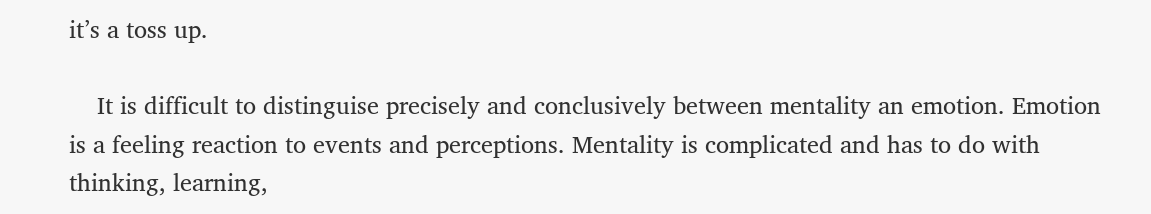it’s a toss up.

    It is difficult to distinguise precisely and conclusively between mentality an emotion. Emotion is a feeling reaction to events and perceptions. Mentality is complicated and has to do with thinking, learning,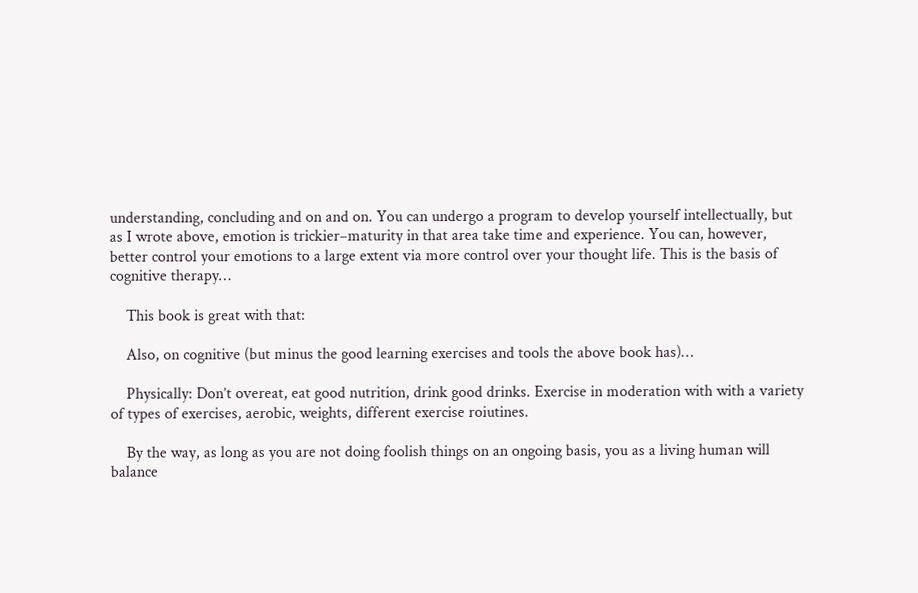understanding, concluding and on and on. You can undergo a program to develop yourself intellectually, but as I wrote above, emotion is trickier–maturity in that area take time and experience. You can, however, better control your emotions to a large extent via more control over your thought life. This is the basis of cognitive therapy…

    This book is great with that:

    Also, on cognitive (but minus the good learning exercises and tools the above book has)…

    Physically: Don’t overeat, eat good nutrition, drink good drinks. Exercise in moderation with with a variety of types of exercises, aerobic, weights, different exercise roiutines.

    By the way, as long as you are not doing foolish things on an ongoing basis, you as a living human will balance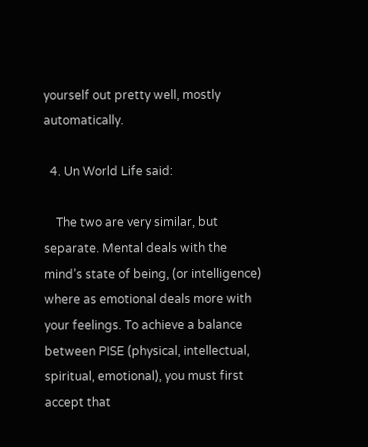yourself out pretty well, mostly automatically.

  4. Un World Life said:

    The two are very similar, but separate. Mental deals with the mind’s state of being, (or intelligence) where as emotional deals more with your feelings. To achieve a balance between PISE (physical, intellectual, spiritual, emotional), you must first accept that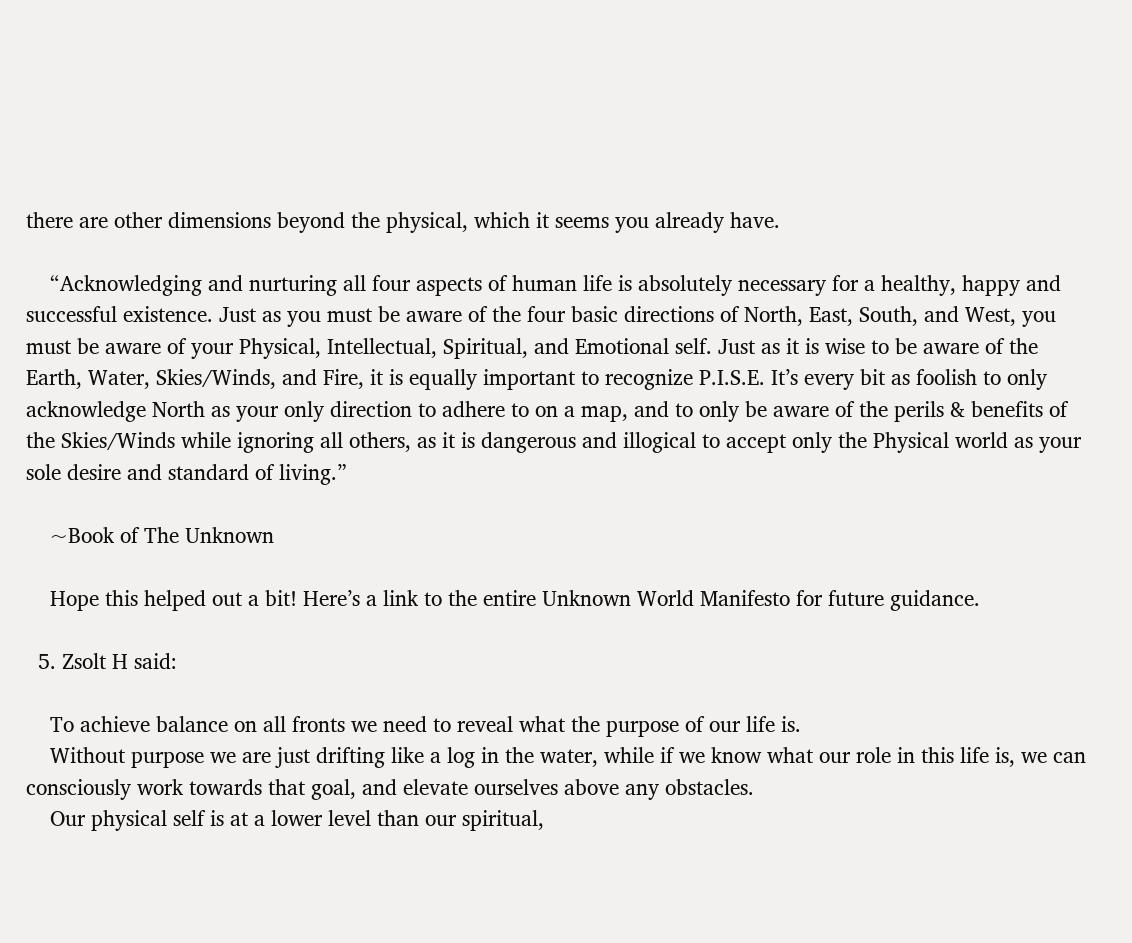there are other dimensions beyond the physical, which it seems you already have.

    “Acknowledging and nurturing all four aspects of human life is absolutely necessary for a healthy, happy and successful existence. Just as you must be aware of the four basic directions of North, East, South, and West, you must be aware of your Physical, Intellectual, Spiritual, and Emotional self. Just as it is wise to be aware of the Earth, Water, Skies/Winds, and Fire, it is equally important to recognize P.I.S.E. It’s every bit as foolish to only acknowledge North as your only direction to adhere to on a map, and to only be aware of the perils & benefits of the Skies/Winds while ignoring all others, as it is dangerous and illogical to accept only the Physical world as your sole desire and standard of living.”

    ~Book of The Unknown

    Hope this helped out a bit! Here’s a link to the entire Unknown World Manifesto for future guidance.

  5. Zsolt H said:

    To achieve balance on all fronts we need to reveal what the purpose of our life is.
    Without purpose we are just drifting like a log in the water, while if we know what our role in this life is, we can consciously work towards that goal, and elevate ourselves above any obstacles.
    Our physical self is at a lower level than our spiritual,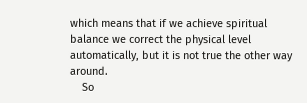which means that if we achieve spiritual balance we correct the physical level automatically, but it is not true the other way around.
    So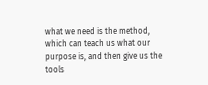what we need is the method, which can teach us what our purpose is, and then give us the tools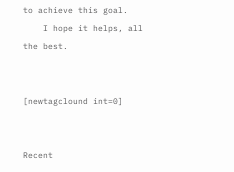to achieve this goal.
    I hope it helps, all the best.


[newtagclound int=0]


Recent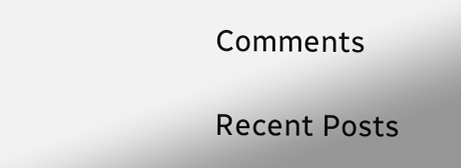Comments

Recent Posts